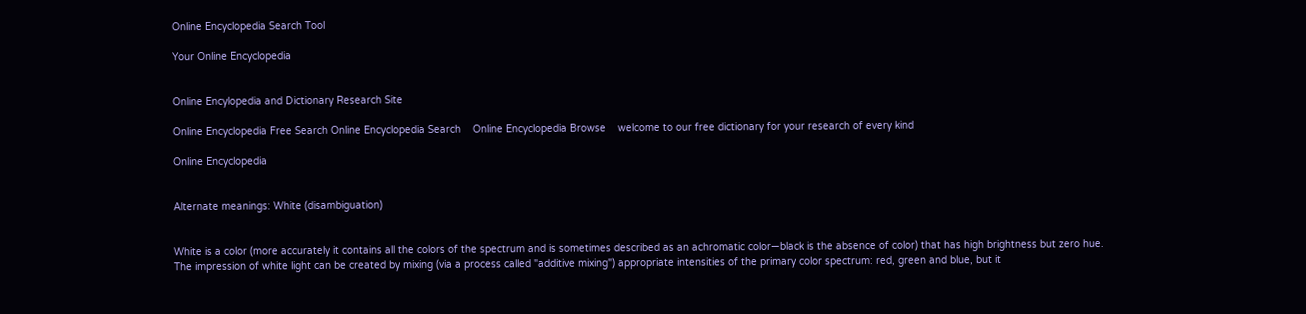Online Encyclopedia Search Tool

Your Online Encyclopedia


Online Encylopedia and Dictionary Research Site

Online Encyclopedia Free Search Online Encyclopedia Search    Online Encyclopedia Browse    welcome to our free dictionary for your research of every kind

Online Encyclopedia


Alternate meanings: White (disambiguation)


White is a color (more accurately it contains all the colors of the spectrum and is sometimes described as an achromatic color—black is the absence of color) that has high brightness but zero hue. The impression of white light can be created by mixing (via a process called "additive mixing") appropriate intensities of the primary color spectrum: red, green and blue, but it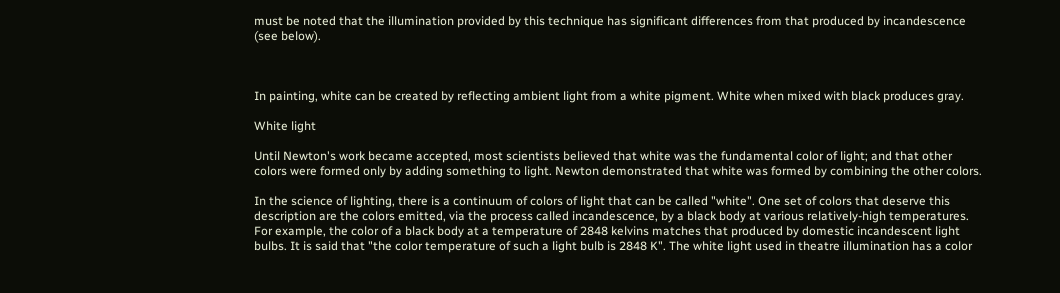must be noted that the illumination provided by this technique has significant differences from that produced by incandescence (see below).



In painting, white can be created by reflecting ambient light from a white pigment. White when mixed with black produces gray.

White light

Until Newton's work became accepted, most scientists believed that white was the fundamental color of light; and that other colors were formed only by adding something to light. Newton demonstrated that white was formed by combining the other colors.

In the science of lighting, there is a continuum of colors of light that can be called "white". One set of colors that deserve this description are the colors emitted, via the process called incandescence, by a black body at various relatively-high temperatures. For example, the color of a black body at a temperature of 2848 kelvins matches that produced by domestic incandescent light bulbs. It is said that "the color temperature of such a light bulb is 2848 K". The white light used in theatre illumination has a color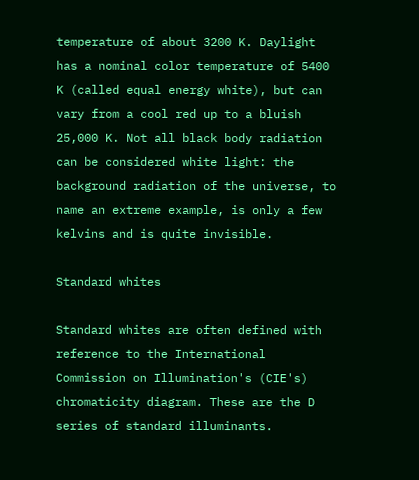temperature of about 3200 K. Daylight has a nominal color temperature of 5400 K (called equal energy white), but can vary from a cool red up to a bluish 25,000 K. Not all black body radiation can be considered white light: the background radiation of the universe, to name an extreme example, is only a few kelvins and is quite invisible.

Standard whites

Standard whites are often defined with reference to the International Commission on Illumination's (CIE's) chromaticity diagram. These are the D series of standard illuminants.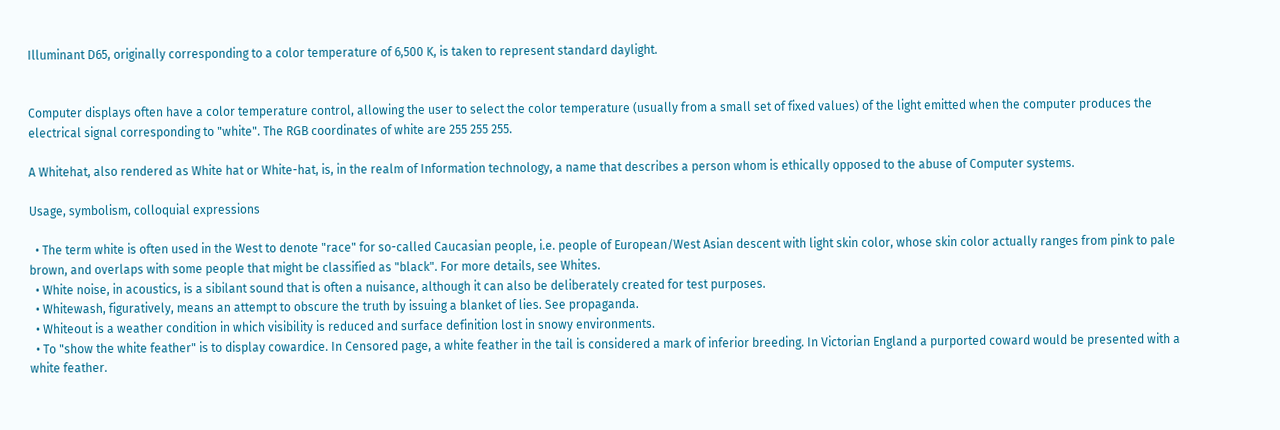Illuminant D65, originally corresponding to a color temperature of 6,500 K, is taken to represent standard daylight.


Computer displays often have a color temperature control, allowing the user to select the color temperature (usually from a small set of fixed values) of the light emitted when the computer produces the electrical signal corresponding to "white". The RGB coordinates of white are 255 255 255.

A Whitehat, also rendered as White hat or White-hat, is, in the realm of Information technology, a name that describes a person whom is ethically opposed to the abuse of Computer systems.

Usage, symbolism, colloquial expressions

  • The term white is often used in the West to denote "race" for so-called Caucasian people, i.e. people of European/West Asian descent with light skin color, whose skin color actually ranges from pink to pale brown, and overlaps with some people that might be classified as "black". For more details, see Whites.
  • White noise, in acoustics, is a sibilant sound that is often a nuisance, although it can also be deliberately created for test purposes.
  • Whitewash, figuratively, means an attempt to obscure the truth by issuing a blanket of lies. See propaganda.
  • Whiteout is a weather condition in which visibility is reduced and surface definition lost in snowy environments.
  • To "show the white feather" is to display cowardice. In Censored page, a white feather in the tail is considered a mark of inferior breeding. In Victorian England a purported coward would be presented with a white feather.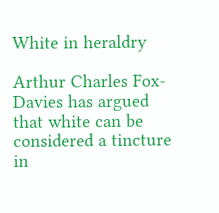White in heraldry

Arthur Charles Fox-Davies has argued that white can be considered a tincture in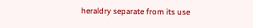heraldry separate from its use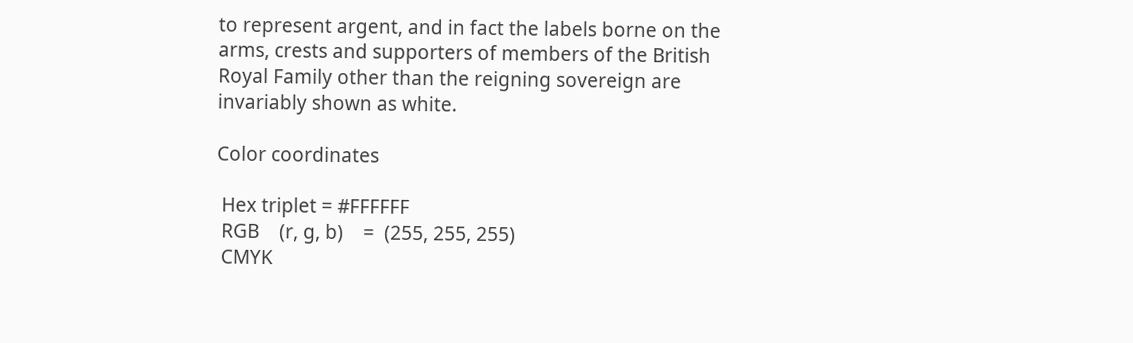to represent argent, and in fact the labels borne on the arms, crests and supporters of members of the British Royal Family other than the reigning sovereign are invariably shown as white.

Color coordinates

 Hex triplet = #FFFFFF
 RGB    (r, g, b)    =  (255, 255, 255)
 CMYK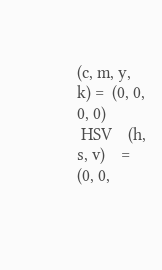(c, m, y, k) =  (0, 0, 0, 0)
 HSV    (h, s, v)    =  (0, 0,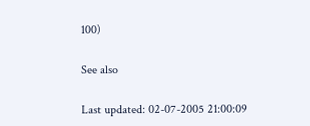100)

See also

Last updated: 02-07-2005 21:00:09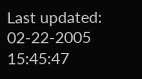Last updated: 02-22-2005 15:45:47